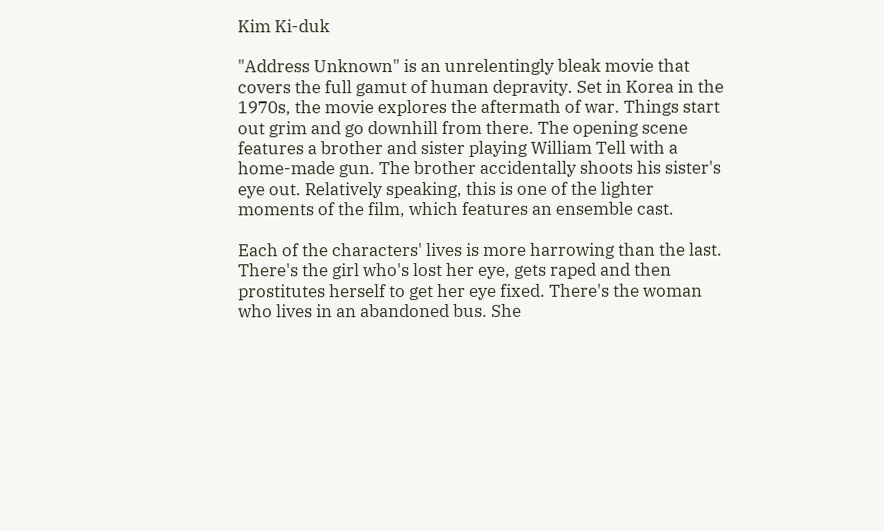Kim Ki-duk

"Address Unknown" is an unrelentingly bleak movie that covers the full gamut of human depravity. Set in Korea in the 1970s, the movie explores the aftermath of war. Things start out grim and go downhill from there. The opening scene features a brother and sister playing William Tell with a home-made gun. The brother accidentally shoots his sister's eye out. Relatively speaking, this is one of the lighter moments of the film, which features an ensemble cast.

Each of the characters' lives is more harrowing than the last. There's the girl who's lost her eye, gets raped and then prostitutes herself to get her eye fixed. There's the woman who lives in an abandoned bus. She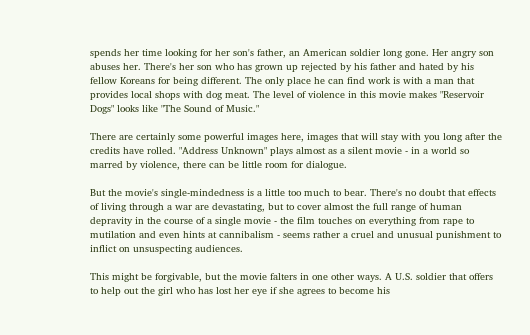spends her time looking for her son's father, an American soldier long gone. Her angry son abuses her. There's her son who has grown up rejected by his father and hated by his fellow Koreans for being different. The only place he can find work is with a man that provides local shops with dog meat. The level of violence in this movie makes "Reservoir Dogs" looks like "The Sound of Music."

There are certainly some powerful images here, images that will stay with you long after the credits have rolled. "Address Unknown" plays almost as a silent movie - in a world so marred by violence, there can be little room for dialogue.

But the movie's single-mindedness is a little too much to bear. There's no doubt that effects of living through a war are devastating, but to cover almost the full range of human depravity in the course of a single movie - the film touches on everything from rape to mutilation and even hints at cannibalism - seems rather a cruel and unusual punishment to inflict on unsuspecting audiences.

This might be forgivable, but the movie falters in one other ways. A U.S. soldier that offers to help out the girl who has lost her eye if she agrees to become his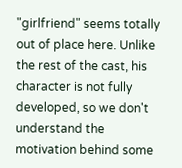"girlfriend" seems totally out of place here. Unlike the rest of the cast, his character is not fully developed, so we don't understand the motivation behind some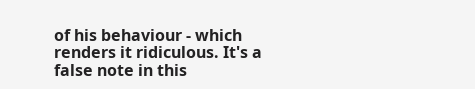of his behaviour - which renders it ridiculous. It's a false note in this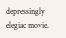depressingly elegiac movie.